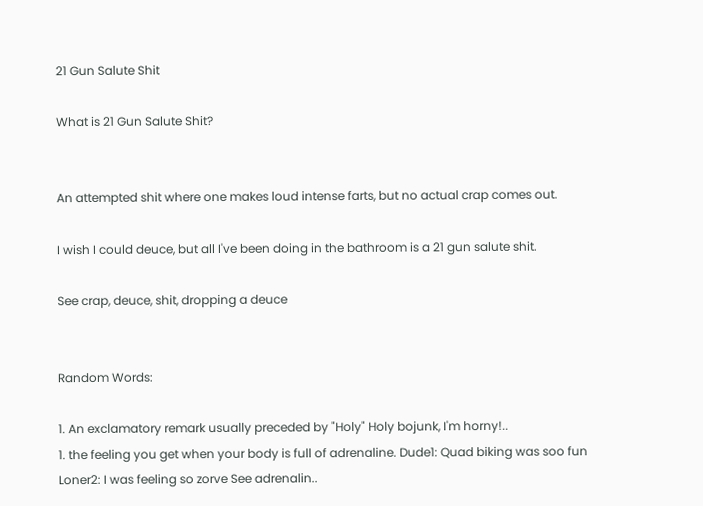21 Gun Salute Shit

What is 21 Gun Salute Shit?


An attempted shit where one makes loud intense farts, but no actual crap comes out.

I wish I could deuce, but all I've been doing in the bathroom is a 21 gun salute shit.

See crap, deuce, shit, dropping a deuce


Random Words:

1. An exclamatory remark usually preceded by "Holy" Holy bojunk, I'm horny!..
1. the feeling you get when your body is full of adrenaline. Dude1: Quad biking was soo fun Loner2: I was feeling so zorve See adrenalin..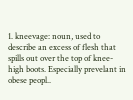1. kneevage: noun, used to describe an excess of flesh that spills out over the top of knee-high boots. Especially prevelant in obese peopl..